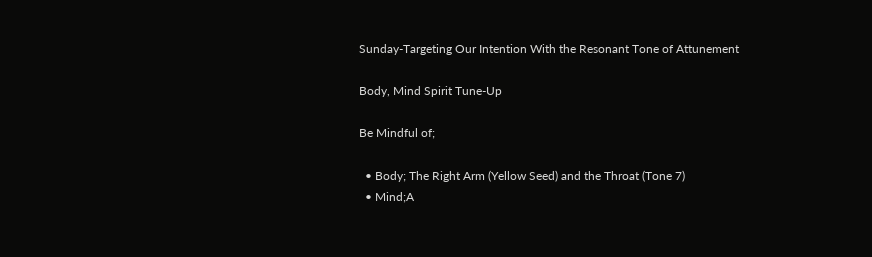Sunday-Targeting Our Intention With the Resonant Tone of Attunement

Body, Mind Spirit Tune-Up

Be Mindful of;

  • Body; The Right Arm (Yellow Seed) and the Throat (Tone 7)
  • Mind;A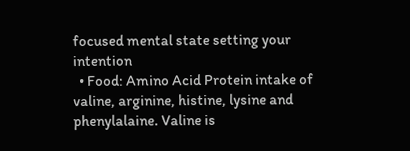focused mental state setting your intention
  • Food: Amino Acid Protein intake of valine, arginine, histine, lysine and phenylalaine. Valine is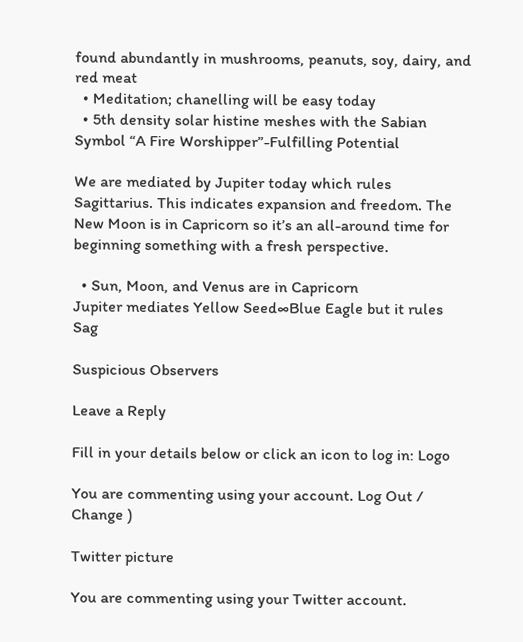found abundantly in mushrooms, peanuts, soy, dairy, and red meat
  • Meditation; chanelling will be easy today
  • 5th density solar histine meshes with the Sabian Symbol “A Fire Worshipper”-Fulfilling Potential

We are mediated by Jupiter today which rules Sagittarius. This indicates expansion and freedom. The New Moon is in Capricorn so it’s an all-around time for beginning something with a fresh perspective.

  • Sun, Moon, and Venus are in Capricorn
Jupiter mediates Yellow Seed∞Blue Eagle but it rules Sag

Suspicious Observers

Leave a Reply

Fill in your details below or click an icon to log in: Logo

You are commenting using your account. Log Out /  Change )

Twitter picture

You are commenting using your Twitter account.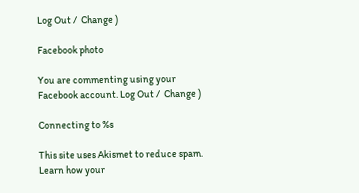Log Out /  Change )

Facebook photo

You are commenting using your Facebook account. Log Out /  Change )

Connecting to %s

This site uses Akismet to reduce spam. Learn how your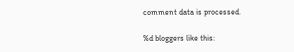comment data is processed.

%d bloggers like this: